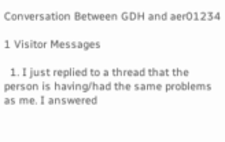Conversation Between GDH and aer01234

1 Visitor Messages

  1. I just replied to a thread that the person is having/had the same problems as me. I answered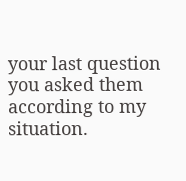your last question you asked them according to my situation.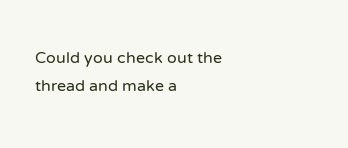Could you check out the thread and make a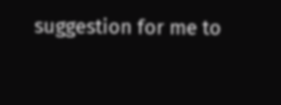suggestion for me to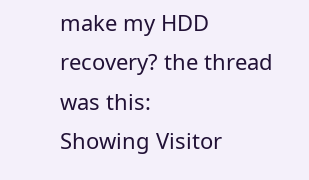make my HDD recovery? the thread was this:
Showing Visitor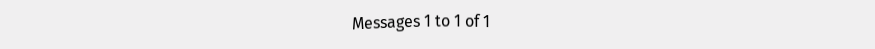Messages 1 to 1 of 1